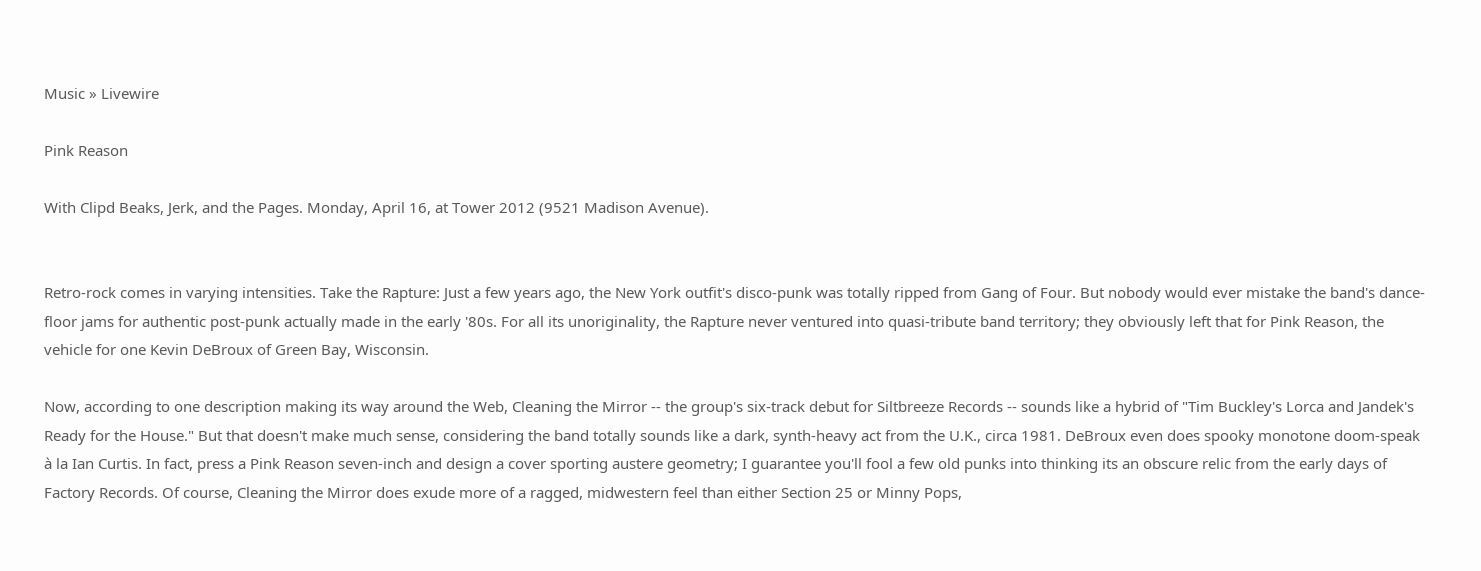Music » Livewire

Pink Reason

With Clipd Beaks, Jerk, and the Pages. Monday, April 16, at Tower 2012 (9521 Madison Avenue).


Retro-rock comes in varying intensities. Take the Rapture: Just a few years ago, the New York outfit's disco-punk was totally ripped from Gang of Four. But nobody would ever mistake the band's dance-floor jams for authentic post-punk actually made in the early '80s. For all its unoriginality, the Rapture never ventured into quasi-tribute band territory; they obviously left that for Pink Reason, the vehicle for one Kevin DeBroux of Green Bay, Wisconsin.

Now, according to one description making its way around the Web, Cleaning the Mirror -- the group's six-track debut for Siltbreeze Records -- sounds like a hybrid of "Tim Buckley's Lorca and Jandek's Ready for the House." But that doesn't make much sense, considering the band totally sounds like a dark, synth-heavy act from the U.K., circa 1981. DeBroux even does spooky monotone doom-speak à la Ian Curtis. In fact, press a Pink Reason seven-inch and design a cover sporting austere geometry; I guarantee you'll fool a few old punks into thinking its an obscure relic from the early days of Factory Records. Of course, Cleaning the Mirror does exude more of a ragged, midwestern feel than either Section 25 or Minny Pops,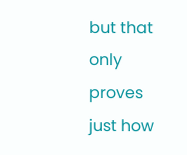but that only proves just how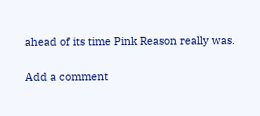ahead of its time Pink Reason really was.

Add a comment